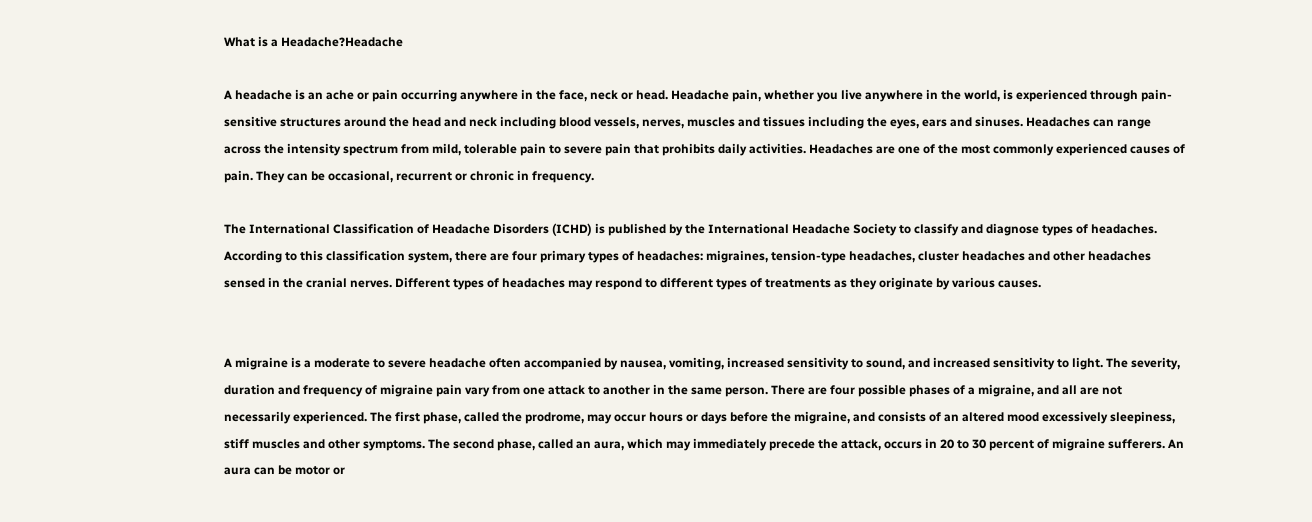What is a Headache?Headache

A headache is an ache or pain occurring anywhere in the face, neck or head. Headache pain, whether you live anywhere in the world, is experienced through pain-sensitive structures around the head and neck including blood vessels, nerves, muscles and tissues including the eyes, ears and sinuses. Headaches can range across the intensity spectrum from mild, tolerable pain to severe pain that prohibits daily activities. Headaches are one of the most commonly experienced causes of pain. They can be occasional, recurrent or chronic in frequency.

The International Classification of Headache Disorders (ICHD) is published by the International Headache Society to classify and diagnose types of headaches. According to this classification system, there are four primary types of headaches: migraines, tension-type headaches, cluster headaches and other headaches sensed in the cranial nerves. Different types of headaches may respond to different types of treatments as they originate by various causes.


A migraine is a moderate to severe headache often accompanied by nausea, vomiting, increased sensitivity to sound, and increased sensitivity to light. The severity, duration and frequency of migraine pain vary from one attack to another in the same person. There are four possible phases of a migraine, and all are not necessarily experienced. The first phase, called the prodrome, may occur hours or days before the migraine, and consists of an altered mood excessively sleepiness, stiff muscles and other symptoms. The second phase, called an aura, which may immediately precede the attack, occurs in 20 to 30 percent of migraine sufferers. An aura can be motor or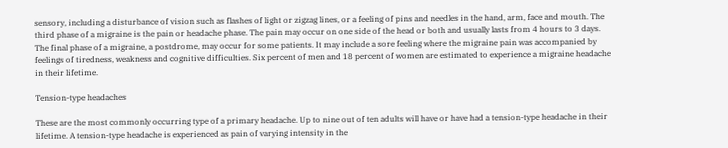sensory, including a disturbance of vision such as flashes of light or zigzag lines, or a feeling of pins and needles in the hand, arm, face and mouth. The third phase of a migraine is the pain or headache phase. The pain may occur on one side of the head or both and usually lasts from 4 hours to 3 days. The final phase of a migraine, a postdrome, may occur for some patients. It may include a sore feeling where the migraine pain was accompanied by feelings of tiredness, weakness and cognitive difficulties. Six percent of men and 18 percent of women are estimated to experience a migraine headache in their lifetime.

Tension-type headaches

These are the most commonly occurring type of a primary headache. Up to nine out of ten adults will have or have had a tension-type headache in their lifetime. A tension-type headache is experienced as pain of varying intensity in the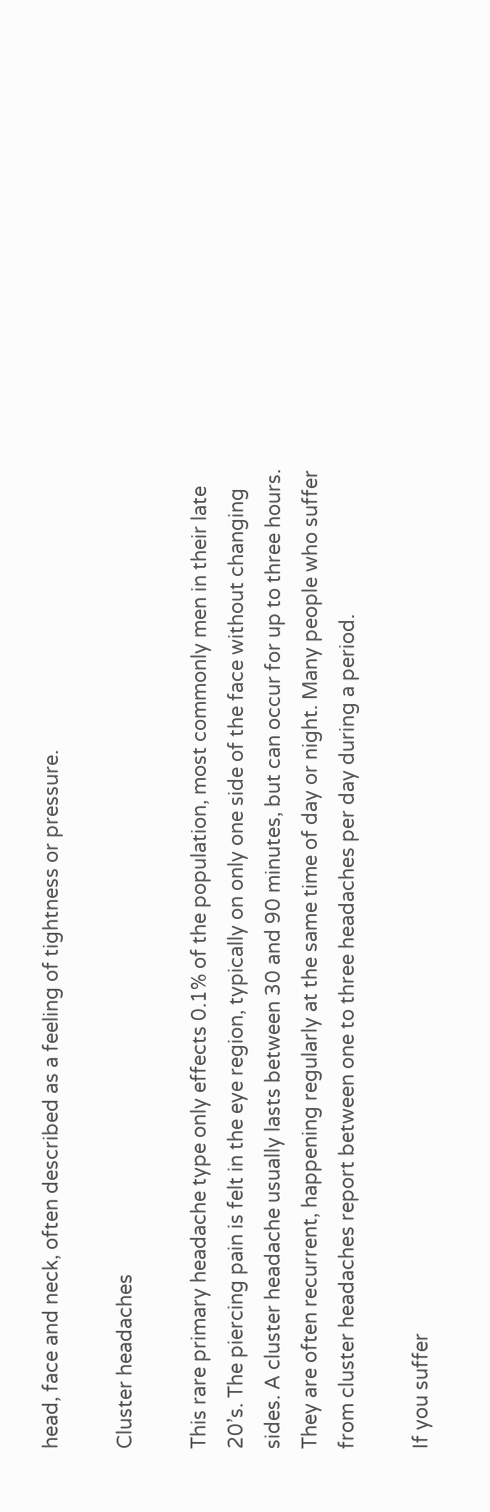head, face and neck, often described as a feeling of tightness or pressure.

Cluster headaches

This rare primary headache type only effects 0.1% of the population, most commonly men in their late 20’s. The piercing pain is felt in the eye region, typically on only one side of the face without changing sides. A cluster headache usually lasts between 30 and 90 minutes, but can occur for up to three hours. They are often recurrent, happening regularly at the same time of day or night. Many people who suffer from cluster headaches report between one to three headaches per day during a period.

If you suffer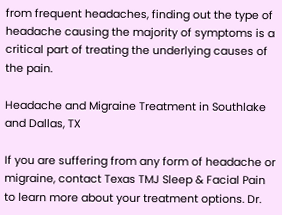from frequent headaches, finding out the type of headache causing the majority of symptoms is a critical part of treating the underlying causes of the pain.

Headache and Migraine Treatment in Southlake and Dallas, TX

If you are suffering from any form of headache or migraine, contact Texas TMJ Sleep & Facial Pain to learn more about your treatment options. Dr.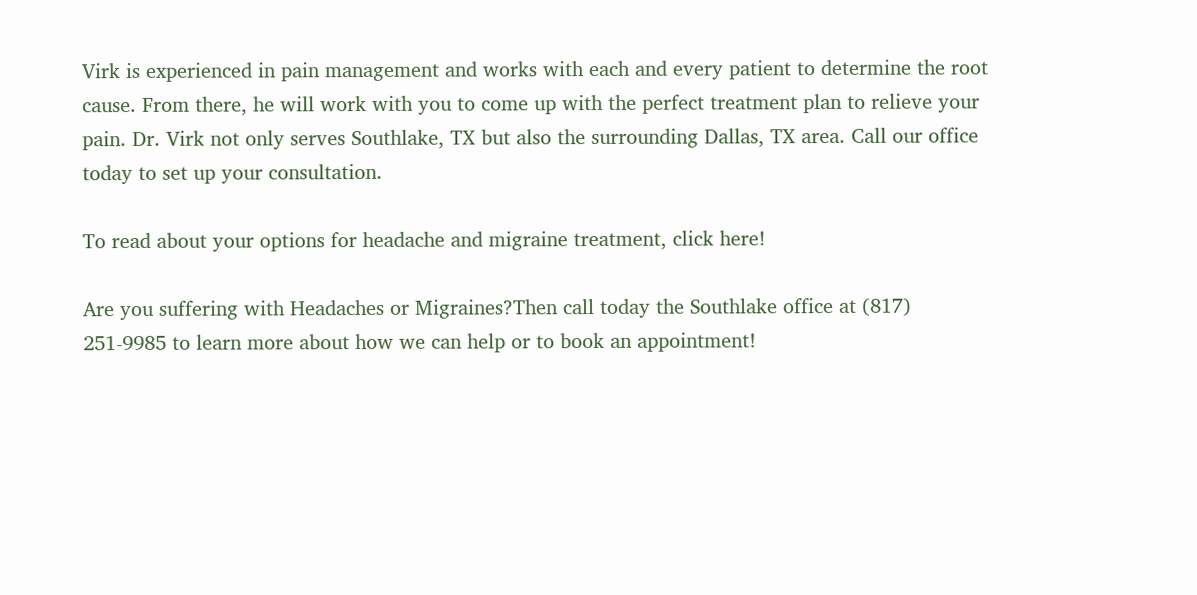Virk is experienced in pain management and works with each and every patient to determine the root cause. From there, he will work with you to come up with the perfect treatment plan to relieve your pain. Dr. Virk not only serves Southlake, TX but also the surrounding Dallas, TX area. Call our office today to set up your consultation.

To read about your options for headache and migraine treatment, click here!

Are you suffering with Headaches or Migraines?Then call today the Southlake office at (817) 251-9985 to learn more about how we can help or to book an appointment!